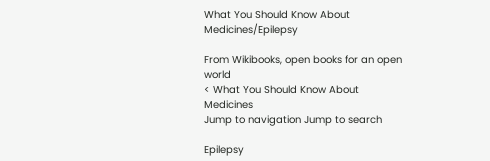What You Should Know About Medicines/Epilepsy

From Wikibooks, open books for an open world
< What You Should Know About Medicines
Jump to navigation Jump to search

Epilepsy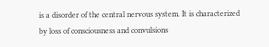is a disorder of the central nervous system. It is characterized by loss of consciousness and convulsions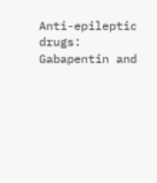Anti-epileptic drugs: Gabapentin and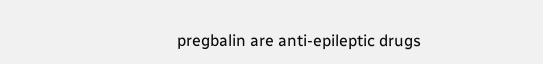pregbalin are anti-epileptic drugs